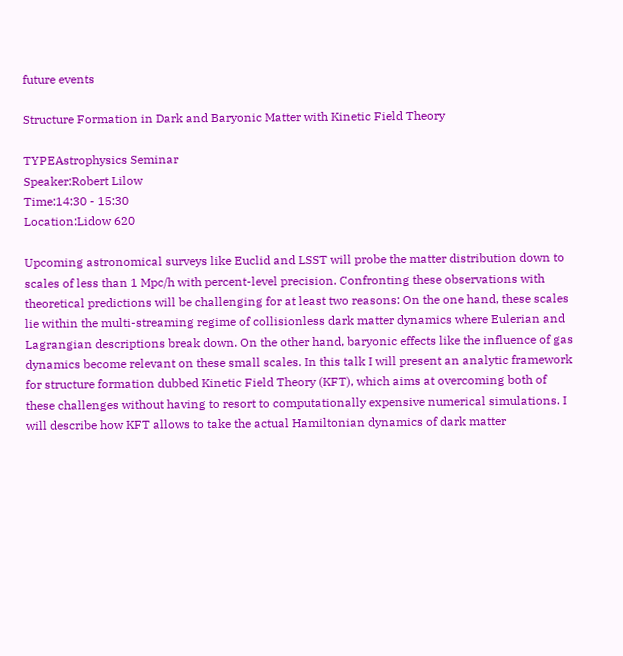future events

Structure Formation in Dark and Baryonic Matter with Kinetic Field Theory

TYPEAstrophysics Seminar
Speaker:Robert Lilow
Time:14:30 - 15:30
Location:Lidow 620

Upcoming astronomical surveys like Euclid and LSST will probe the matter distribution down to scales of less than 1 Mpc/h with percent-level precision. Confronting these observations with theoretical predictions will be challenging for at least two reasons: On the one hand, these scales lie within the multi-streaming regime of collisionless dark matter dynamics where Eulerian and Lagrangian descriptions break down. On the other hand, baryonic effects like the influence of gas dynamics become relevant on these small scales. In this talk I will present an analytic framework for structure formation dubbed Kinetic Field Theory (KFT), which aims at overcoming both of these challenges without having to resort to computationally expensive numerical simulations. I will describe how KFT allows to take the actual Hamiltonian dynamics of dark matter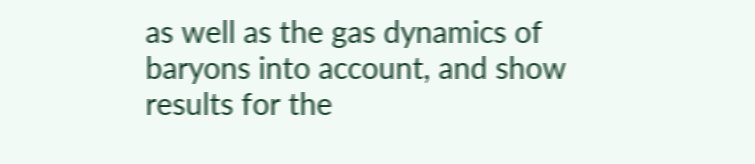as well as the gas dynamics of baryons into account, and show results for the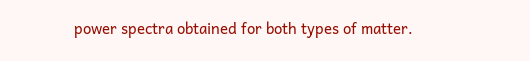power spectra obtained for both types of matter.